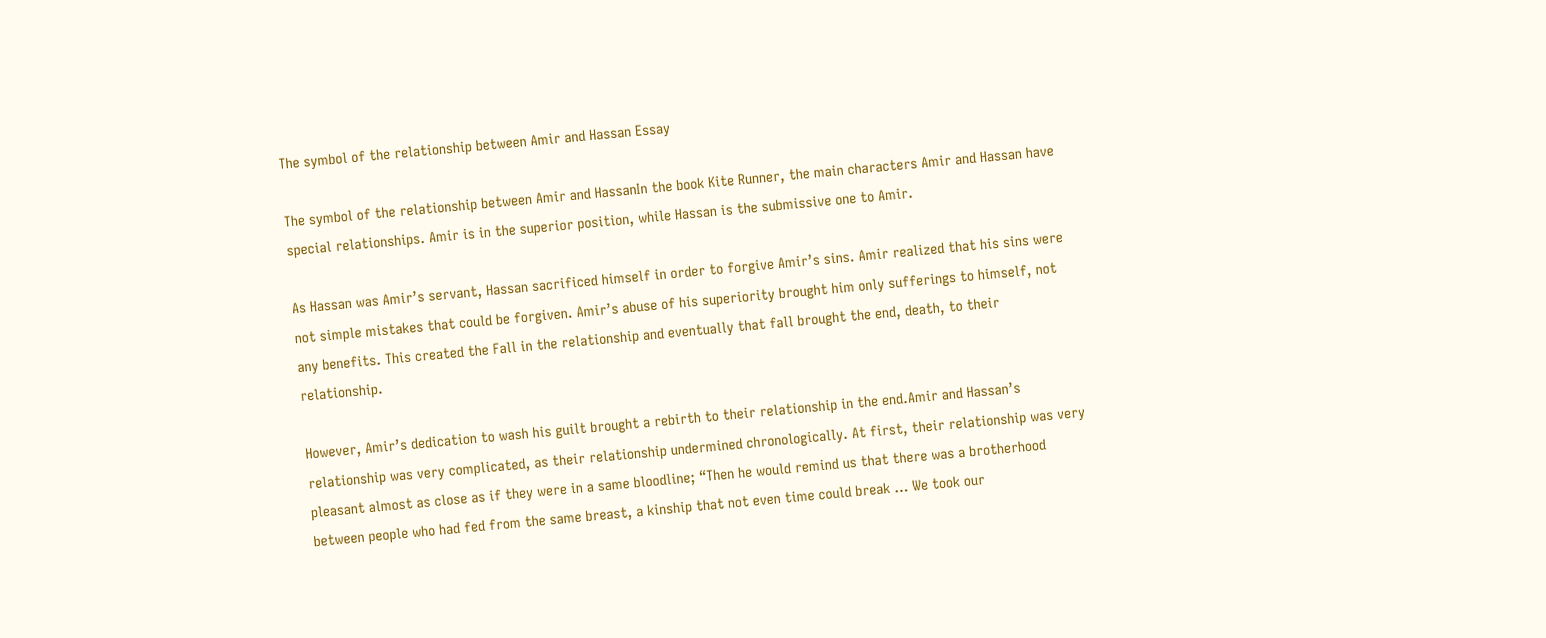The symbol of the relationship between Amir and Hassan Essay

The symbol of the relationship between Amir and HassanIn the book Kite Runner, the main characters Amir and Hassan have special relationships. Amir is in the superior position, while Hassan is the submissive one to Amir.

As Hassan was Amir’s servant, Hassan sacrificed himself in order to forgive Amir’s sins. Amir realized that his sins were not simple mistakes that could be forgiven. Amir’s abuse of his superiority brought him only sufferings to himself, not any benefits. This created the Fall in the relationship and eventually that fall brought the end, death, to their relationship.

However, Amir’s dedication to wash his guilt brought a rebirth to their relationship in the end.Amir and Hassan’s relationship was very complicated, as their relationship undermined chronologically. At first, their relationship was very pleasant almost as close as if they were in a same bloodline; “Then he would remind us that there was a brotherhood between people who had fed from the same breast, a kinship that not even time could break … We took our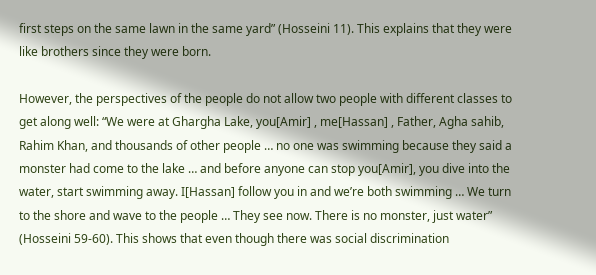first steps on the same lawn in the same yard” (Hosseini 11). This explains that they were like brothers since they were born.

However, the perspectives of the people do not allow two people with different classes to get along well: “We were at Ghargha Lake, you[Amir] , me[Hassan] , Father, Agha sahib, Rahim Khan, and thousands of other people … no one was swimming because they said a monster had come to the lake … and before anyone can stop you[Amir], you dive into the water, start swimming away. I[Hassan] follow you in and we’re both swimming … We turn to the shore and wave to the people … They see now. There is no monster, just water” (Hosseini 59-60). This shows that even though there was social discrimination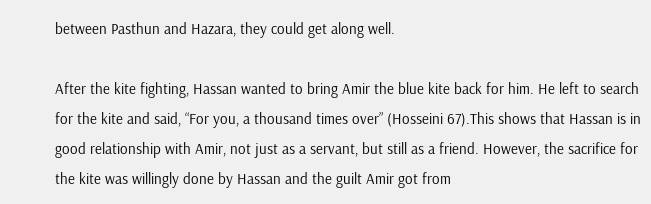between Pasthun and Hazara, they could get along well.

After the kite fighting, Hassan wanted to bring Amir the blue kite back for him. He left to search for the kite and said, “For you, a thousand times over” (Hosseini 67).This shows that Hassan is in good relationship with Amir, not just as a servant, but still as a friend. However, the sacrifice for the kite was willingly done by Hassan and the guilt Amir got from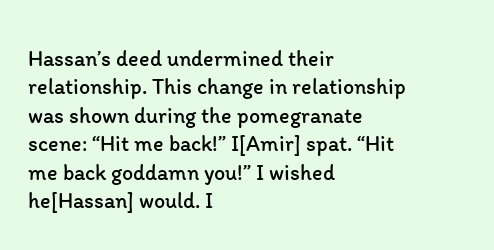Hassan’s deed undermined their relationship. This change in relationship was shown during the pomegranate scene: “Hit me back!” I[Amir] spat. “Hit me back goddamn you!” I wished he[Hassan] would. I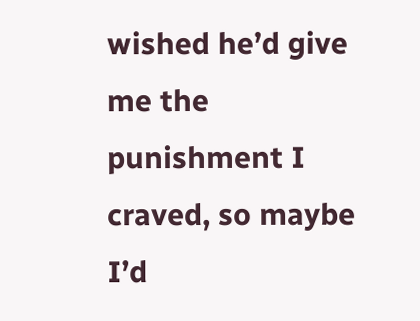wished he’d give me the punishment I craved, so maybe I’d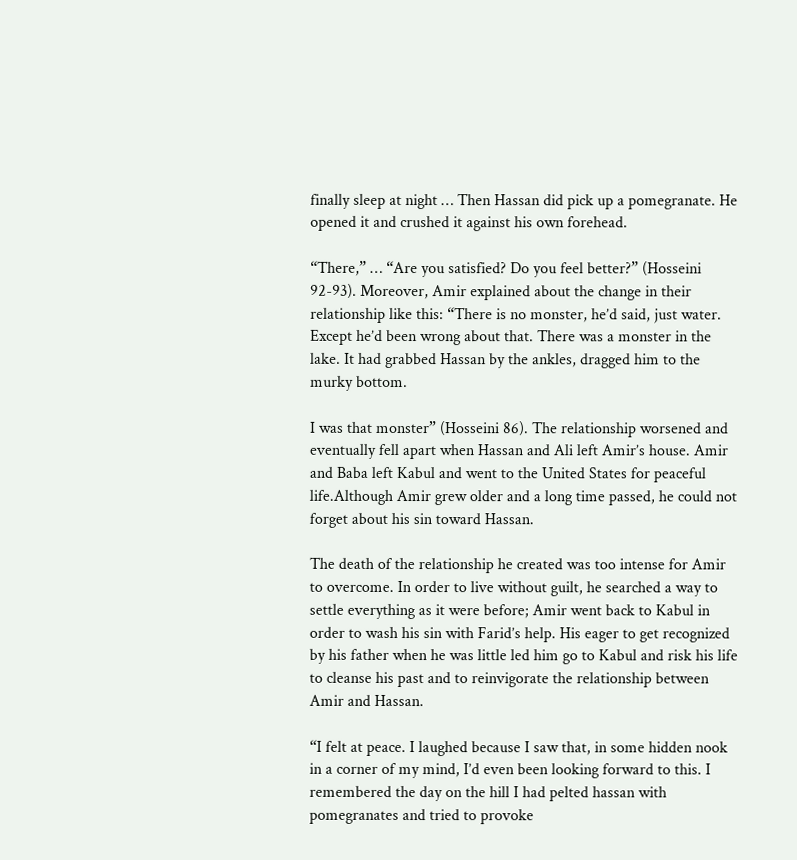finally sleep at night … Then Hassan did pick up a pomegranate. He opened it and crushed it against his own forehead.

“There,” … “Are you satisfied? Do you feel better?” (Hosseini 92-93). Moreover, Amir explained about the change in their relationship like this: “There is no monster, he’d said, just water. Except he’d been wrong about that. There was a monster in the lake. It had grabbed Hassan by the ankles, dragged him to the murky bottom.

I was that monster” (Hosseini 86). The relationship worsened and eventually fell apart when Hassan and Ali left Amir’s house. Amir and Baba left Kabul and went to the United States for peaceful life.Although Amir grew older and a long time passed, he could not forget about his sin toward Hassan.

The death of the relationship he created was too intense for Amir to overcome. In order to live without guilt, he searched a way to settle everything as it were before; Amir went back to Kabul in order to wash his sin with Farid’s help. His eager to get recognized by his father when he was little led him go to Kabul and risk his life to cleanse his past and to reinvigorate the relationship between Amir and Hassan.

“I felt at peace. I laughed because I saw that, in some hidden nook in a corner of my mind, I’d even been looking forward to this. I remembered the day on the hill I had pelted hassan with pomegranates and tried to provoke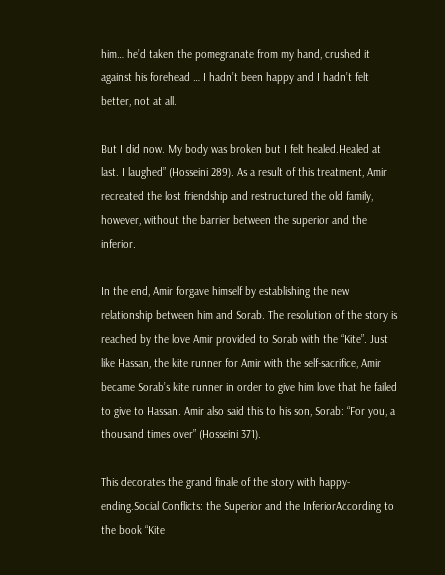him… he’d taken the pomegranate from my hand, crushed it against his forehead … I hadn’t been happy and I hadn’t felt better, not at all.

But I did now. My body was broken but I felt healed.Healed at last. I laughed” (Hosseini 289). As a result of this treatment, Amir recreated the lost friendship and restructured the old family, however, without the barrier between the superior and the inferior.

In the end, Amir forgave himself by establishing the new relationship between him and Sorab. The resolution of the story is reached by the love Amir provided to Sorab with the “Kite”. Just like Hassan, the kite runner for Amir with the self-sacrifice, Amir became Sorab’s kite runner in order to give him love that he failed to give to Hassan. Amir also said this to his son, Sorab: “For you, a thousand times over” (Hosseini 371).

This decorates the grand finale of the story with happy-ending.Social Conflicts: the Superior and the InferiorAccording to the book “Kite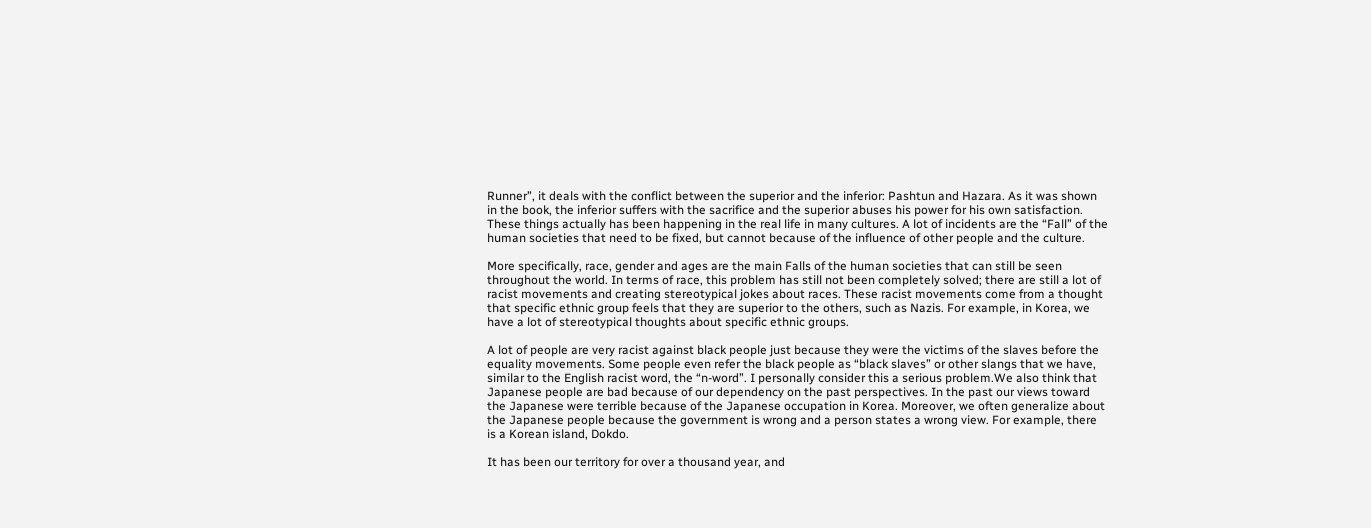Runner”, it deals with the conflict between the superior and the inferior: Pashtun and Hazara. As it was shown in the book, the inferior suffers with the sacrifice and the superior abuses his power for his own satisfaction. These things actually has been happening in the real life in many cultures. A lot of incidents are the “Fall” of the human societies that need to be fixed, but cannot because of the influence of other people and the culture.

More specifically, race, gender and ages are the main Falls of the human societies that can still be seen throughout the world. In terms of race, this problem has still not been completely solved; there are still a lot of racist movements and creating stereotypical jokes about races. These racist movements come from a thought that specific ethnic group feels that they are superior to the others, such as Nazis. For example, in Korea, we have a lot of stereotypical thoughts about specific ethnic groups.

A lot of people are very racist against black people just because they were the victims of the slaves before the equality movements. Some people even refer the black people as “black slaves” or other slangs that we have, similar to the English racist word, the “n-word”. I personally consider this a serious problem.We also think that Japanese people are bad because of our dependency on the past perspectives. In the past our views toward the Japanese were terrible because of the Japanese occupation in Korea. Moreover, we often generalize about the Japanese people because the government is wrong and a person states a wrong view. For example, there is a Korean island, Dokdo.

It has been our territory for over a thousand year, and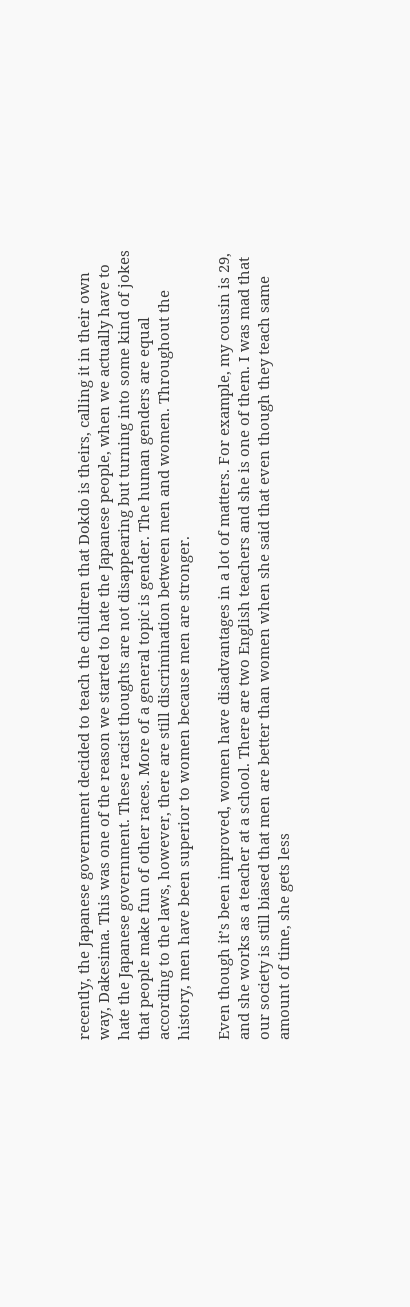recently, the Japanese government decided to teach the children that Dokdo is theirs, calling it in their own way, Dakesima. This was one of the reason we started to hate the Japanese people, when we actually have to hate the Japanese government. These racist thoughts are not disappearing but turning into some kind of jokes that people make fun of other races. More of a general topic is gender. The human genders are equal according to the laws, however, there are still discrimination between men and women. Throughout the history, men have been superior to women because men are stronger.

Even though it’s been improved, women have disadvantages in a lot of matters. For example, my cousin is 29, and she works as a teacher at a school. There are two English teachers and she is one of them. I was mad that our society is still biased that men are better than women when she said that even though they teach same amount of time, she gets less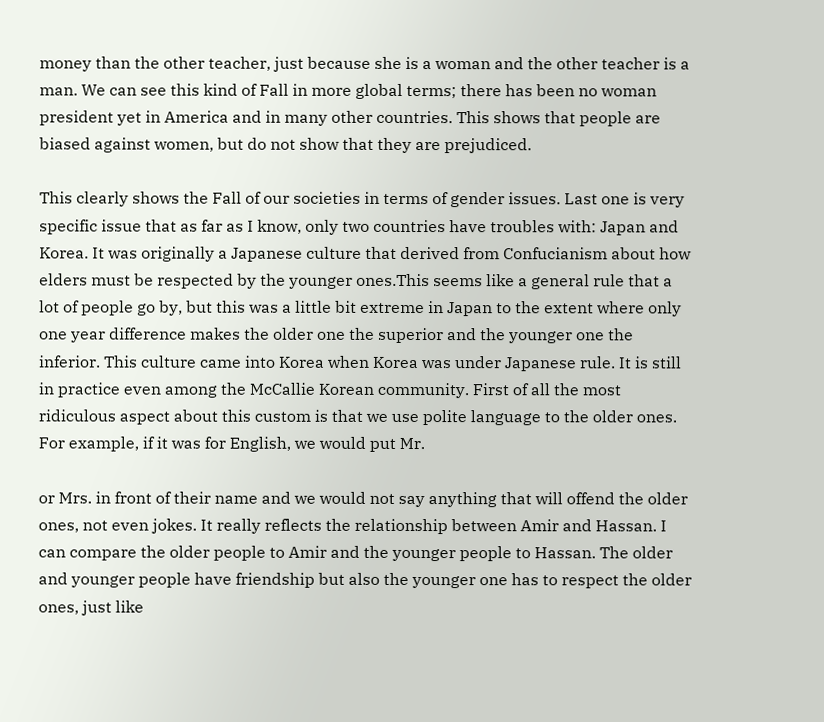money than the other teacher, just because she is a woman and the other teacher is a man. We can see this kind of Fall in more global terms; there has been no woman president yet in America and in many other countries. This shows that people are biased against women, but do not show that they are prejudiced.

This clearly shows the Fall of our societies in terms of gender issues. Last one is very specific issue that as far as I know, only two countries have troubles with: Japan and Korea. It was originally a Japanese culture that derived from Confucianism about how elders must be respected by the younger ones.This seems like a general rule that a lot of people go by, but this was a little bit extreme in Japan to the extent where only one year difference makes the older one the superior and the younger one the inferior. This culture came into Korea when Korea was under Japanese rule. It is still in practice even among the McCallie Korean community. First of all the most ridiculous aspect about this custom is that we use polite language to the older ones. For example, if it was for English, we would put Mr.

or Mrs. in front of their name and we would not say anything that will offend the older ones, not even jokes. It really reflects the relationship between Amir and Hassan. I can compare the older people to Amir and the younger people to Hassan. The older and younger people have friendship but also the younger one has to respect the older ones, just like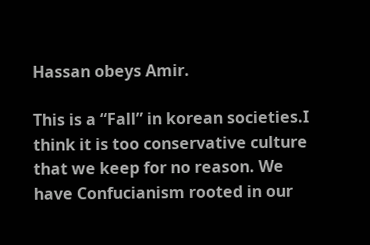Hassan obeys Amir.

This is a “Fall” in korean societies.I think it is too conservative culture that we keep for no reason. We have Confucianism rooted in our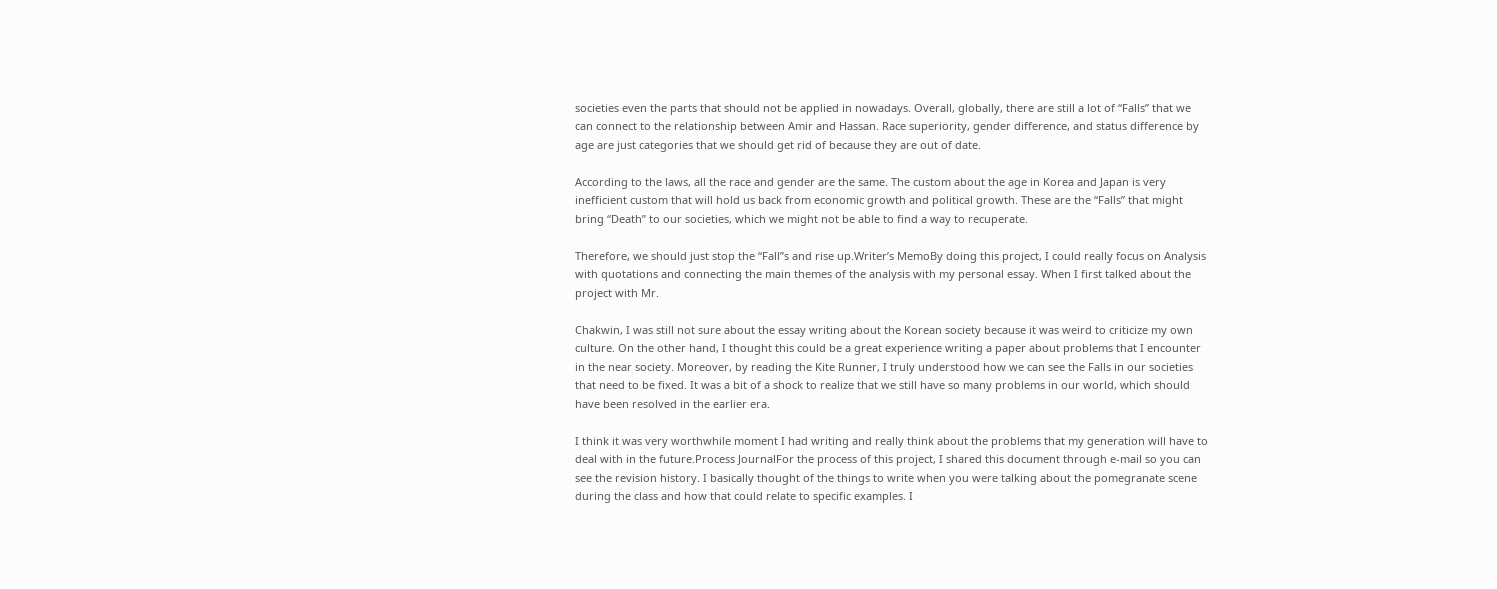societies even the parts that should not be applied in nowadays. Overall, globally, there are still a lot of “Falls” that we can connect to the relationship between Amir and Hassan. Race superiority, gender difference, and status difference by age are just categories that we should get rid of because they are out of date.

According to the laws, all the race and gender are the same. The custom about the age in Korea and Japan is very inefficient custom that will hold us back from economic growth and political growth. These are the “Falls” that might bring “Death” to our societies, which we might not be able to find a way to recuperate.

Therefore, we should just stop the “Fall”s and rise up.Writer’s MemoBy doing this project, I could really focus on Analysis with quotations and connecting the main themes of the analysis with my personal essay. When I first talked about the project with Mr.

Chakwin, I was still not sure about the essay writing about the Korean society because it was weird to criticize my own culture. On the other hand, I thought this could be a great experience writing a paper about problems that I encounter in the near society. Moreover, by reading the Kite Runner, I truly understood how we can see the Falls in our societies that need to be fixed. It was a bit of a shock to realize that we still have so many problems in our world, which should have been resolved in the earlier era.

I think it was very worthwhile moment I had writing and really think about the problems that my generation will have to deal with in the future.Process JournalFor the process of this project, I shared this document through e-mail so you can see the revision history. I basically thought of the things to write when you were talking about the pomegranate scene during the class and how that could relate to specific examples. I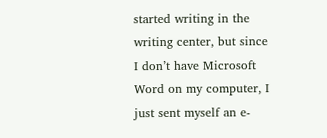started writing in the writing center, but since I don’t have Microsoft Word on my computer, I just sent myself an e-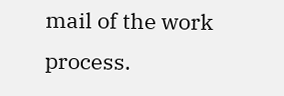mail of the work process.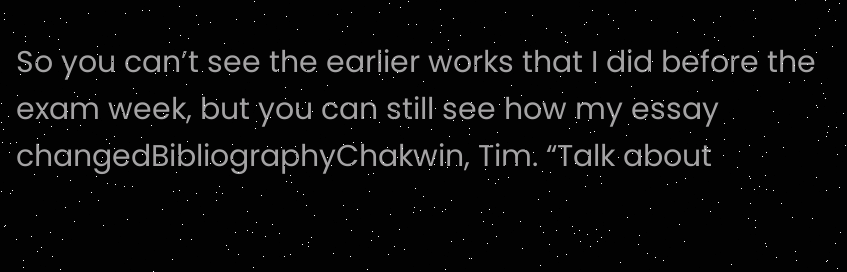So you can’t see the earlier works that I did before the exam week, but you can still see how my essay changedBibliographyChakwin, Tim. “Talk about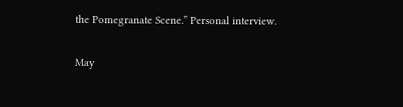the Pomegranate Scene.” Personal interview.

May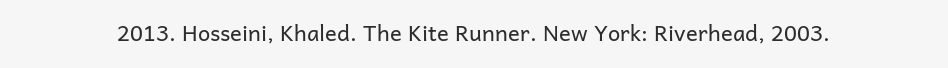2013. Hosseini, Khaled. The Kite Runner. New York: Riverhead, 2003.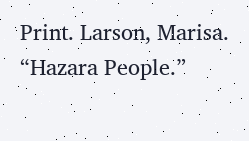Print. Larson, Marisa. “Hazara People.”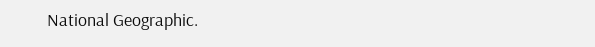National Geographic.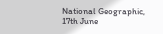National Geographic, 17th June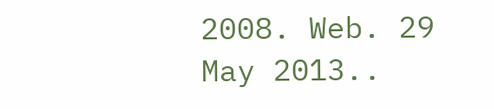2008. Web. 29 May 2013..